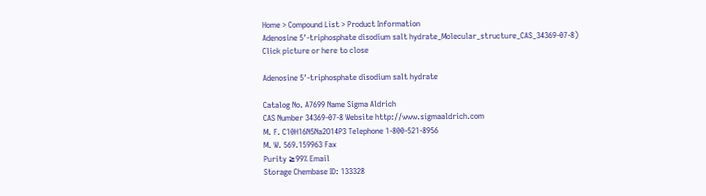Home > Compound List > Product Information
Adenosine 5′-triphosphate disodium salt hydrate_Molecular_structure_CAS_34369-07-8)
Click picture or here to close

Adenosine 5′-triphosphate disodium salt hydrate

Catalog No. A7699 Name Sigma Aldrich
CAS Number 34369-07-8 Website http://www.sigmaaldrich.com
M. F. C10H16N5Na2O14P3 Telephone 1-800-521-8956
M. W. 569.159963 Fax
Purity ≥99% Email
Storage Chembase ID: 133328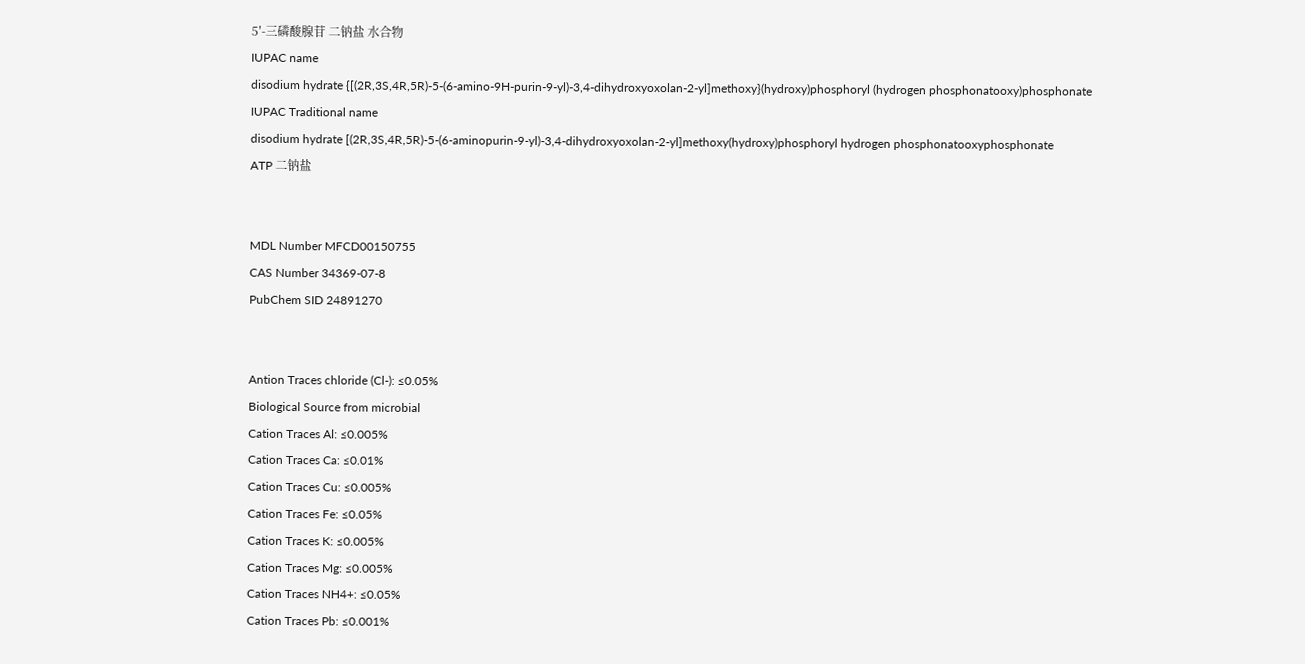5′-三磷酸腺苷 二钠盐 水合物
IUPAC name
disodium hydrate {[(2R,3S,4R,5R)-5-(6-amino-9H-purin-9-yl)-3,4-dihydroxyoxolan-2-yl]methoxy}(hydroxy)phosphoryl (hydrogen phosphonatooxy)phosphonate
IUPAC Traditional name
disodium hydrate [(2R,3S,4R,5R)-5-(6-aminopurin-9-yl)-3,4-dihydroxyoxolan-2-yl]methoxy(hydroxy)phosphoryl hydrogen phosphonatooxyphosphonate
ATP 二钠盐


MDL Number MFCD00150755
CAS Number 34369-07-8
PubChem SID 24891270


Antion Traces chloride (Cl-): ≤0.05%
Biological Source from microbial
Cation Traces Al: ≤0.005%
Cation Traces Ca: ≤0.01%
Cation Traces Cu: ≤0.005%
Cation Traces Fe: ≤0.05%
Cation Traces K: ≤0.005%
Cation Traces Mg: ≤0.005%
Cation Traces NH4+: ≤0.05%
Cation Traces Pb: ≤0.001%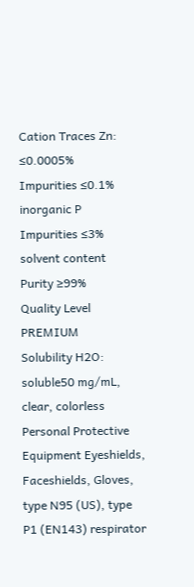Cation Traces Zn: ≤0.0005%
Impurities ≤0.1% inorganic P
Impurities ≤3% solvent content
Purity ≥99%
Quality Level PREMIUM
Solubility H2O: soluble50 mg/mL, clear, colorless
Personal Protective Equipment Eyeshields, Faceshields, Gloves, type N95 (US), type P1 (EN143) respirator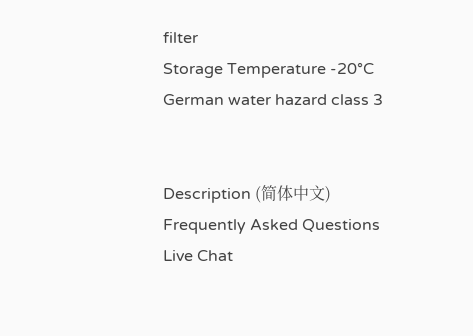filter
Storage Temperature -20°C
German water hazard class 3


Description (简体中文)
Frequently Asked Questions
Live Chat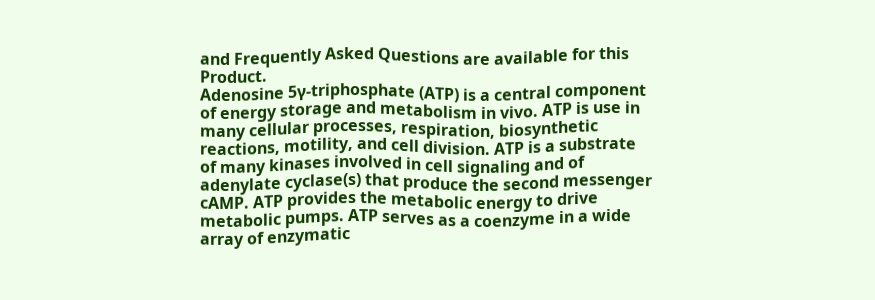and Frequently Asked Questions are available for this Product.
Adenosine 5γ-triphosphate (ATP) is a central component of energy storage and metabolism in vivo. ATP is use in many cellular processes, respiration, biosynthetic reactions, motility, and cell division. ATP is a substrate of many kinases involved in cell signaling and of adenylate cyclase(s) that produce the second messenger cAMP. ATP provides the metabolic energy to drive metabolic pumps. ATP serves as a coenzyme in a wide array of enzymatic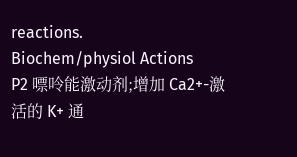reactions.
Biochem/physiol Actions
P2 嘌呤能激动剂;增加 Ca2+-激活的 K+ 通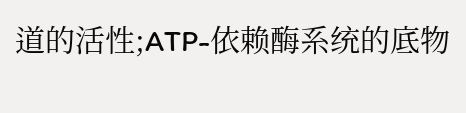道的活性;ATP-依赖酶系统的底物